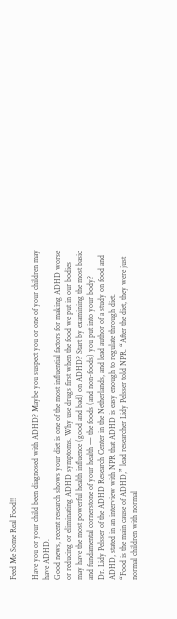Feed Me Some Real Food!!

Have you or your child been diagnosed with ADHD? Maybe you suspect you or one of your children may have ADHD.
Good news, recent research shows your diet is one of the most influential factors for making ADHD worse or reducing or eliminating ADHD symptoms. Why use drugs first when the food we put in our bodies may have the most powerful health influence (good and bad) on ADHD? Start by examining the most basic and fundamental cornerstone of your health — the foods (and non-foods) you put into your body?
Dr. Lidy Pelsser of the ADHD Research Center in the Netherlands, and lead author of a study on food and ADHD, stated in an interview with NPR that ADHD is easy enough to regulate through diet.
“Food is the main cause of ADHD,” lead researcher Lidy Pelsser told NPR. “After the diet, they were just normal children with normal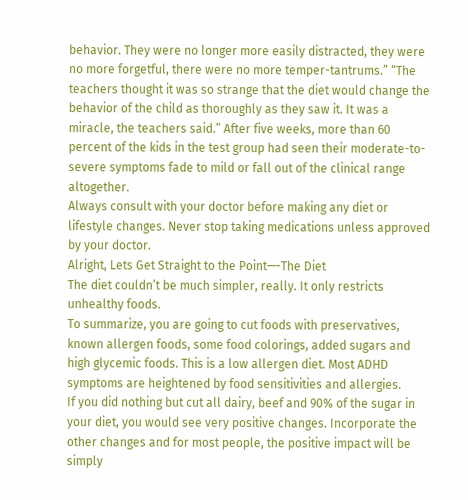behavior. They were no longer more easily distracted, they were no more forgetful, there were no more temper-tantrums.” “The teachers thought it was so strange that the diet would change the behavior of the child as thoroughly as they saw it. It was a miracle, the teachers said.” After five weeks, more than 60 percent of the kids in the test group had seen their moderate-to-severe symptoms fade to mild or fall out of the clinical range altogether.
Always consult with your doctor before making any diet or lifestyle changes. Never stop taking medications unless approved by your doctor.
Alright, Lets Get Straight to the Point—-The Diet
The diet couldn’t be much simpler, really. It only restricts unhealthy foods.
To summarize, you are going to cut foods with preservatives, known allergen foods, some food colorings, added sugars and high glycemic foods. This is a low allergen diet. Most ADHD symptoms are heightened by food sensitivities and allergies.
If you did nothing but cut all dairy, beef and 90% of the sugar in your diet, you would see very positive changes. Incorporate the other changes and for most people, the positive impact will be simply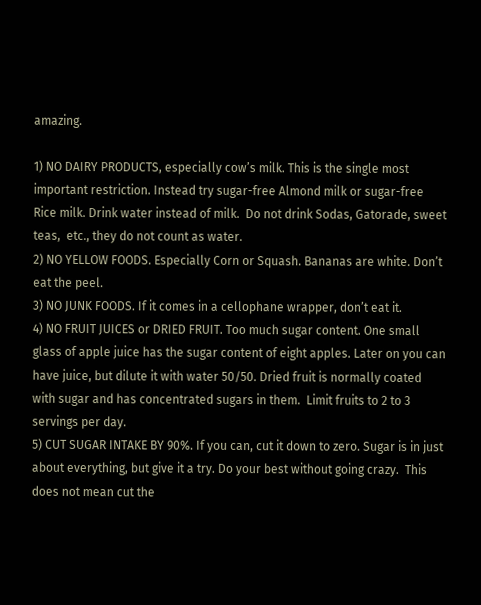amazing.

1) NO DAIRY PRODUCTS, especially cow’s milk. This is the single most important restriction. Instead try sugar-free Almond milk or sugar-free Rice milk. Drink water instead of milk.  Do not drink Sodas, Gatorade, sweet teas,  etc., they do not count as water.
2) NO YELLOW FOODS. Especially Corn or Squash. Bananas are white. Don’t eat the peel.
3) NO JUNK FOODS. If it comes in a cellophane wrapper, don’t eat it.
4) NO FRUIT JUICES or DRIED FRUIT. Too much sugar content. One small glass of apple juice has the sugar content of eight apples. Later on you can have juice, but dilute it with water 50/50. Dried fruit is normally coated with sugar and has concentrated sugars in them.  Limit fruits to 2 to 3 servings per day.
5) CUT SUGAR INTAKE BY 90%. If you can, cut it down to zero. Sugar is in just about everything, but give it a try. Do your best without going crazy.  This does not mean cut the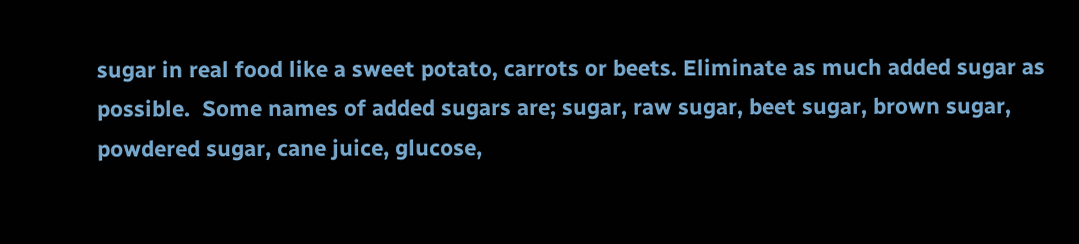sugar in real food like a sweet potato, carrots or beets. Eliminate as much added sugar as possible.  Some names of added sugars are; sugar, raw sugar, beet sugar, brown sugar, powdered sugar, cane juice, glucose,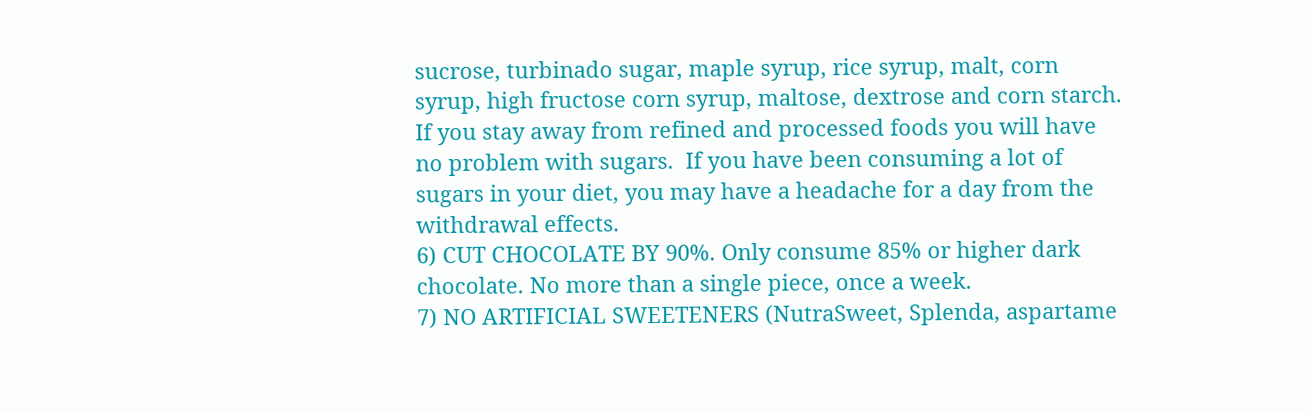sucrose, turbinado sugar, maple syrup, rice syrup, malt, corn syrup, high fructose corn syrup, maltose, dextrose and corn starch. If you stay away from refined and processed foods you will have no problem with sugars.  If you have been consuming a lot of sugars in your diet, you may have a headache for a day from the withdrawal effects.
6) CUT CHOCOLATE BY 90%. Only consume 85% or higher dark chocolate. No more than a single piece, once a week.
7) NO ARTIFICIAL SWEETENERS (NutraSweet, Splenda, aspartame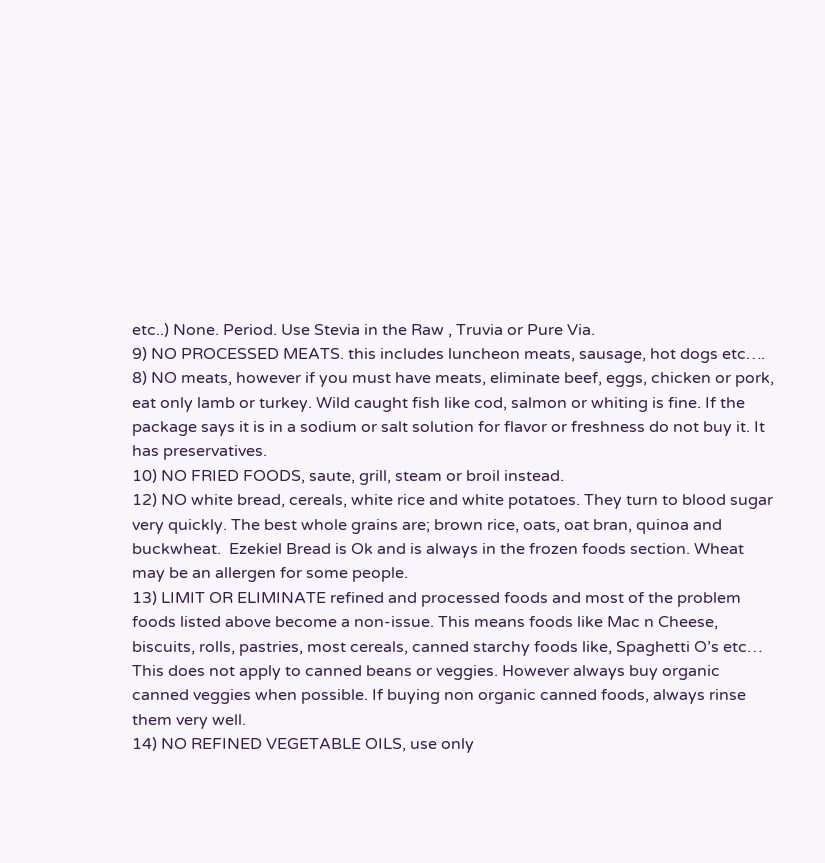etc..) None. Period. Use Stevia in the Raw , Truvia or Pure Via.
9) NO PROCESSED MEATS. this includes luncheon meats, sausage, hot dogs etc….
8) NO meats, however if you must have meats, eliminate beef, eggs, chicken or pork, eat only lamb or turkey. Wild caught fish like cod, salmon or whiting is fine. If the package says it is in a sodium or salt solution for flavor or freshness do not buy it. It has preservatives.
10) NO FRIED FOODS, saute, grill, steam or broil instead.
12) NO white bread, cereals, white rice and white potatoes. They turn to blood sugar very quickly. The best whole grains are; brown rice, oats, oat bran, quinoa and buckwheat.  Ezekiel Bread is Ok and is always in the frozen foods section. Wheat may be an allergen for some people.
13) LIMIT OR ELIMINATE refined and processed foods and most of the problem foods listed above become a non-issue. This means foods like Mac n Cheese, biscuits, rolls, pastries, most cereals, canned starchy foods like, Spaghetti O’s etc… This does not apply to canned beans or veggies. However always buy organic canned veggies when possible. If buying non organic canned foods, always rinse them very well.
14) NO REFINED VEGETABLE OILS, use only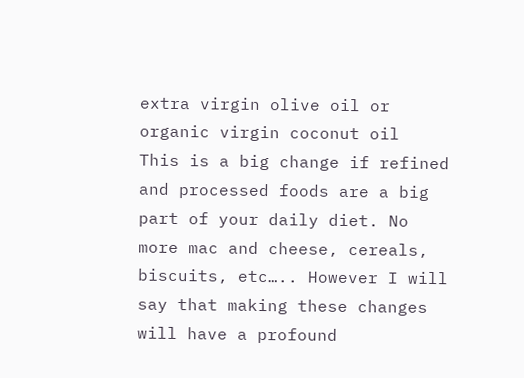extra virgin olive oil or organic virgin coconut oil
This is a big change if refined and processed foods are a big part of your daily diet. No more mac and cheese, cereals, biscuits, etc….. However I will say that making these changes will have a profound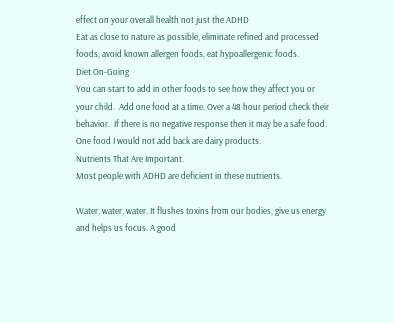effect on your overall health not just the ADHD
Eat as close to nature as possible, eliminate refined and processed foods, avoid known allergen foods, eat hypoallergenic foods.
Diet On-Going
You can start to add in other foods to see how they affect you or your child.  Add one food at a time. Over a 48 hour period check their behavior.  If there is no negative response then it may be a safe food.  One food I would not add back are dairy products.
Nutrients That Are Important.
Most people with ADHD are deficient in these nutrients.

Water, water, water. It flushes toxins from our bodies, give us energy and helps us focus. A good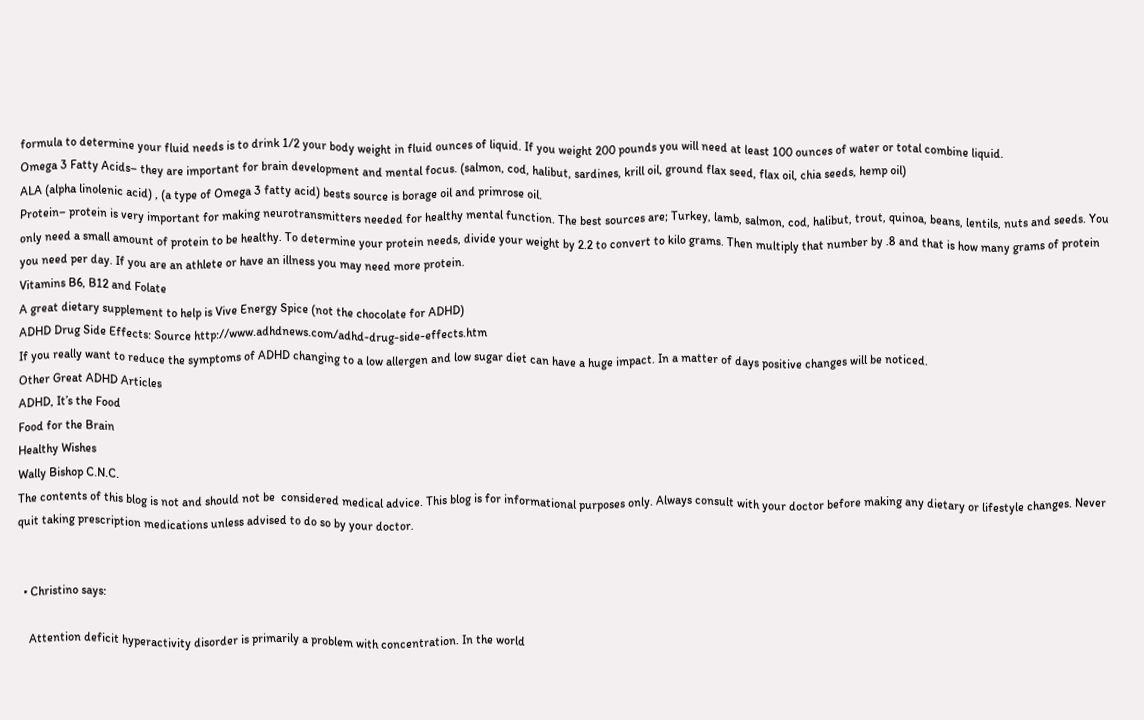formula to determine your fluid needs is to drink 1/2 your body weight in fluid ounces of liquid. If you weight 200 pounds you will need at least 100 ounces of water or total combine liquid.
Omega 3 Fatty Acids– they are important for brain development and mental focus. (salmon, cod, halibut, sardines, krill oil, ground flax seed, flax oil, chia seeds, hemp oil)
ALA (alpha linolenic acid) , (a type of Omega 3 fatty acid) bests source is borage oil and primrose oil.
Protein– protein is very important for making neurotransmitters needed for healthy mental function. The best sources are; Turkey, lamb, salmon, cod, halibut, trout, quinoa, beans, lentils, nuts and seeds. You only need a small amount of protein to be healthy. To determine your protein needs, divide your weight by 2.2 to convert to kilo grams. Then multiply that number by .8 and that is how many grams of protein you need per day. If you are an athlete or have an illness you may need more protein.
Vitamins B6, B12 and Folate
A great dietary supplement to help is Vive Energy Spice (not the chocolate for ADHD)
ADHD Drug Side Effects: Source http://www.adhdnews.com/adhd-drug-side-effects.htm
If you really want to reduce the symptoms of ADHD changing to a low allergen and low sugar diet can have a huge impact. In a matter of days positive changes will be noticed.
Other Great ADHD Articles
ADHD, It’s the Food
Food for the Brain
Healthy Wishes
Wally Bishop C.N.C.
The contents of this blog is not and should not be  considered medical advice. This blog is for informational purposes only. Always consult with your doctor before making any dietary or lifestyle changes. Never quit taking prescription medications unless advised to do so by your doctor.


  • Christino says:

    Attention deficit hyperactivity disorder is primarily a problem with concentration. In the world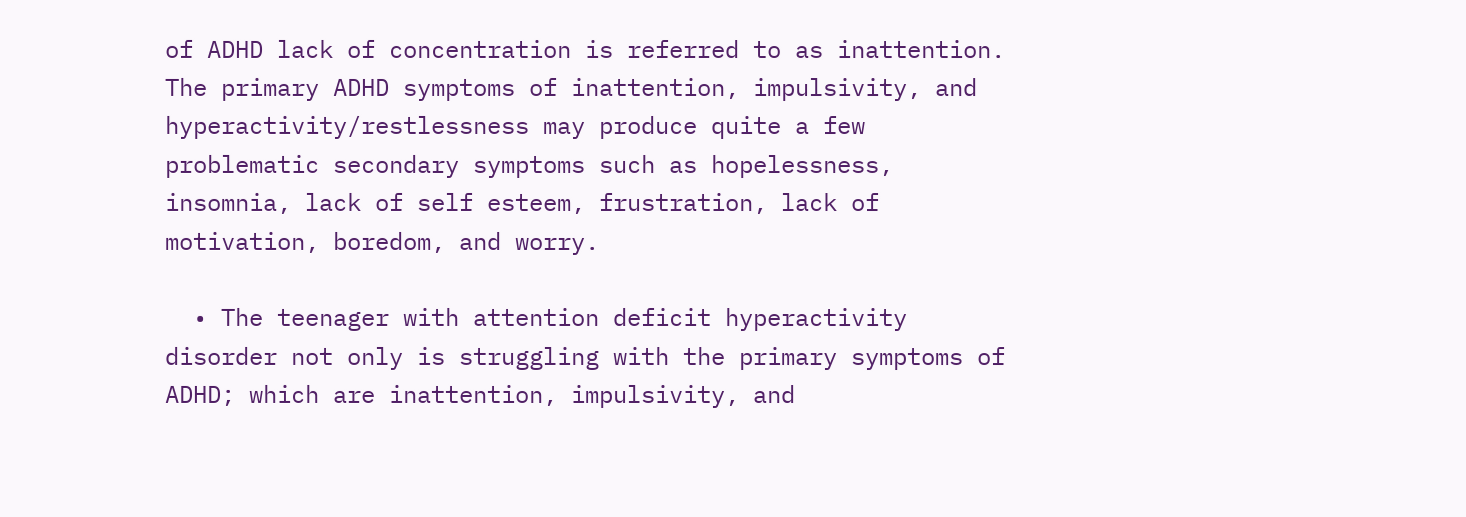of ADHD lack of concentration is referred to as inattention. The primary ADHD symptoms of inattention, impulsivity, and hyperactivity/restlessness may produce quite a few problematic secondary symptoms such as hopelessness, insomnia, lack of self esteem, frustration, lack of motivation, boredom, and worry.

  • The teenager with attention deficit hyperactivity disorder not only is struggling with the primary symptoms of ADHD; which are inattention, impulsivity, and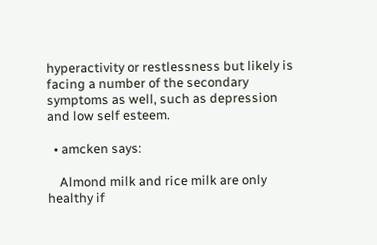hyperactivity or restlessness but likely is facing a number of the secondary symptoms as well, such as depression and low self esteem.

  • amcken says:

    Almond milk and rice milk are only healthy if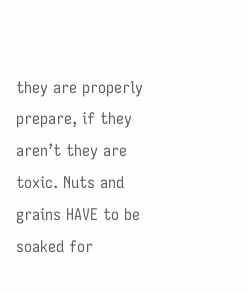they are properly prepare, if they aren’t they are toxic. Nuts and grains HAVE to be soaked for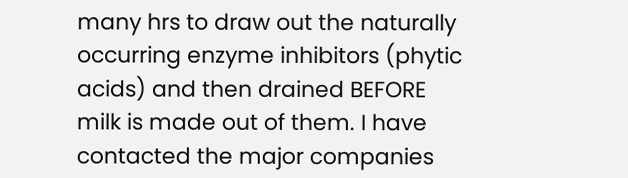many hrs to draw out the naturally occurring enzyme inhibitors (phytic acids) and then drained BEFORE milk is made out of them. I have contacted the major companies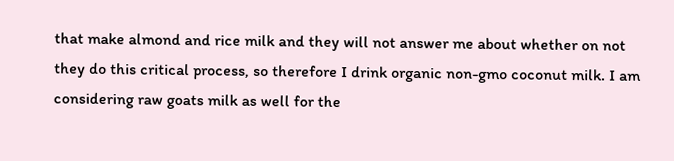that make almond and rice milk and they will not answer me about whether on not they do this critical process, so therefore I drink organic non-gmo coconut milk. I am considering raw goats milk as well for the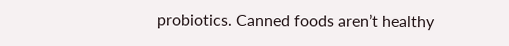probiotics. Canned foods aren’t healthy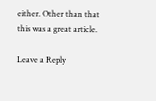either. Other than that this was a great article.

Leave a Reply